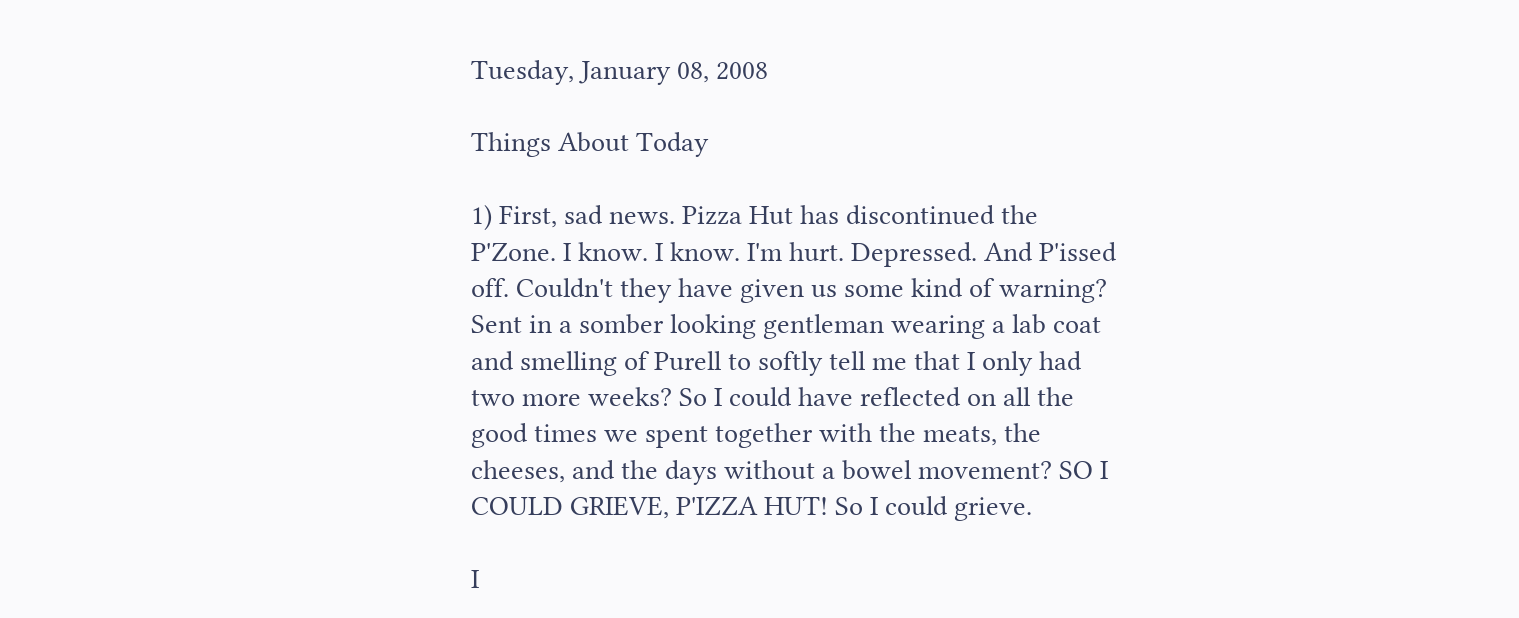Tuesday, January 08, 2008

Things About Today

1) First, sad news. Pizza Hut has discontinued the P'Zone. I know. I know. I'm hurt. Depressed. And P'issed off. Couldn't they have given us some kind of warning? Sent in a somber looking gentleman wearing a lab coat and smelling of Purell to softly tell me that I only had two more weeks? So I could have reflected on all the good times we spent together with the meats, the cheeses, and the days without a bowel movement? SO I COULD GRIEVE, P'IZZA HUT! So I could grieve.

I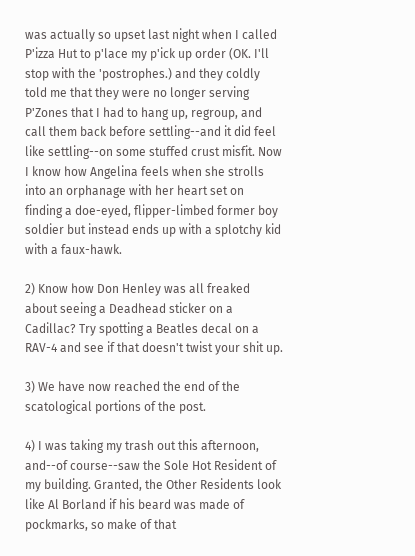was actually so upset last night when I called P'izza Hut to p'lace my p'ick up order (OK. I'll stop with the 'postrophes.) and they coldly told me that they were no longer serving P'Zones that I had to hang up, regroup, and call them back before settling--and it did feel like settling--on some stuffed crust misfit. Now I know how Angelina feels when she strolls into an orphanage with her heart set on finding a doe-eyed, flipper-limbed former boy soldier but instead ends up with a splotchy kid with a faux-hawk.

2) Know how Don Henley was all freaked about seeing a Deadhead sticker on a Cadillac? Try spotting a Beatles decal on a RAV-4 and see if that doesn't twist your shit up.

3) We have now reached the end of the scatological portions of the post.

4) I was taking my trash out this afternoon, and--of course--saw the Sole Hot Resident of my building. Granted, the Other Residents look like Al Borland if his beard was made of pockmarks, so make of that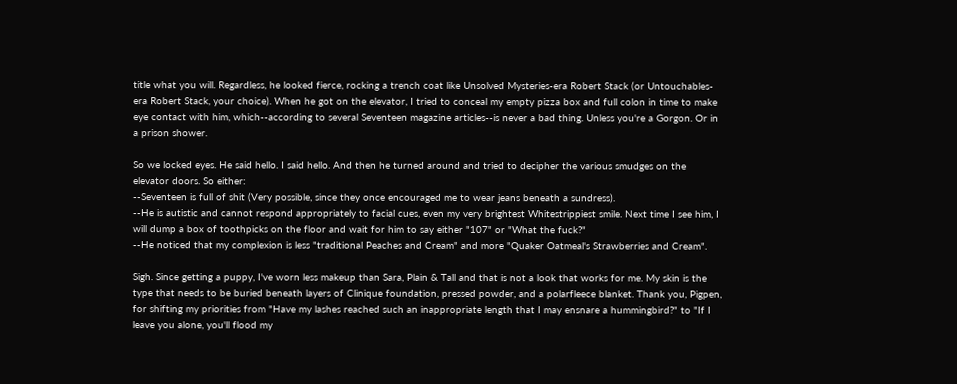title what you will. Regardless, he looked fierce, rocking a trench coat like Unsolved Mysteries-era Robert Stack (or Untouchables-era Robert Stack, your choice). When he got on the elevator, I tried to conceal my empty pizza box and full colon in time to make eye contact with him, which--according to several Seventeen magazine articles--is never a bad thing. Unless you're a Gorgon. Or in a prison shower.

So we locked eyes. He said hello. I said hello. And then he turned around and tried to decipher the various smudges on the elevator doors. So either:
--Seventeen is full of shit (Very possible, since they once encouraged me to wear jeans beneath a sundress).
--He is autistic and cannot respond appropriately to facial cues, even my very brightest Whitestrippiest smile. Next time I see him, I will dump a box of toothpicks on the floor and wait for him to say either "107" or "What the fuck?"
--He noticed that my complexion is less "traditional Peaches and Cream" and more "Quaker Oatmeal's Strawberries and Cream".

Sigh. Since getting a puppy, I've worn less makeup than Sara, Plain & Tall and that is not a look that works for me. My skin is the type that needs to be buried beneath layers of Clinique foundation, pressed powder, and a polarfleece blanket. Thank you, Pigpen, for shifting my priorities from "Have my lashes reached such an inappropriate length that I may ensnare a hummingbird?" to "If I leave you alone, you'll flood my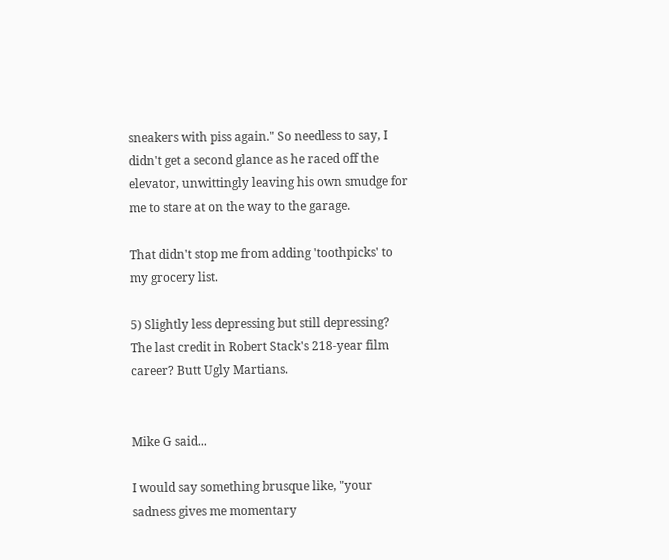sneakers with piss again." So needless to say, I didn't get a second glance as he raced off the elevator, unwittingly leaving his own smudge for me to stare at on the way to the garage.

That didn't stop me from adding 'toothpicks' to my grocery list.

5) Slightly less depressing but still depressing? The last credit in Robert Stack's 218-year film career? Butt Ugly Martians.


Mike G said...

I would say something brusque like, "your sadness gives me momentary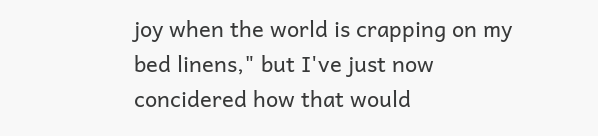joy when the world is crapping on my bed linens," but I've just now concidered how that would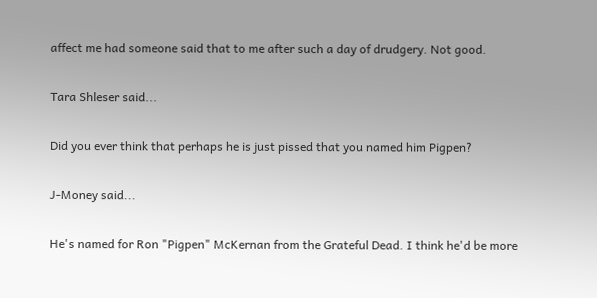affect me had someone said that to me after such a day of drudgery. Not good.

Tara Shleser said...

Did you ever think that perhaps he is just pissed that you named him Pigpen?

J-Money said...

He's named for Ron "Pigpen" McKernan from the Grateful Dead. I think he'd be more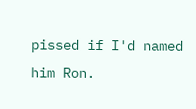pissed if I'd named him Ron.